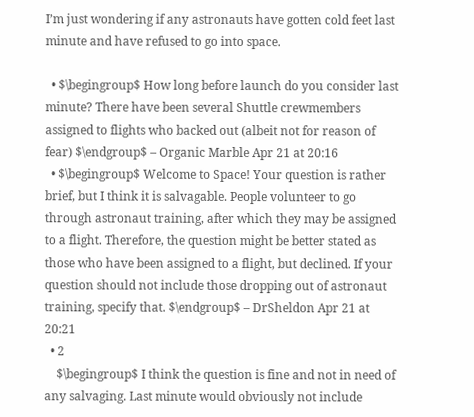I’m just wondering if any astronauts have gotten cold feet last minute and have refused to go into space.

  • $\begingroup$ How long before launch do you consider last minute? There have been several Shuttle crewmembers assigned to flights who backed out (albeit not for reason of fear) $\endgroup$ – Organic Marble Apr 21 at 20:16
  • $\begingroup$ Welcome to Space! Your question is rather brief, but I think it is salvagable. People volunteer to go through astronaut training, after which they may be assigned to a flight. Therefore, the question might be better stated as those who have been assigned to a flight, but declined. If your question should not include those dropping out of astronaut training, specify that. $\endgroup$ – DrSheldon Apr 21 at 20:21
  • 2
    $\begingroup$ I think the question is fine and not in need of any salvaging. Last minute would obviously not include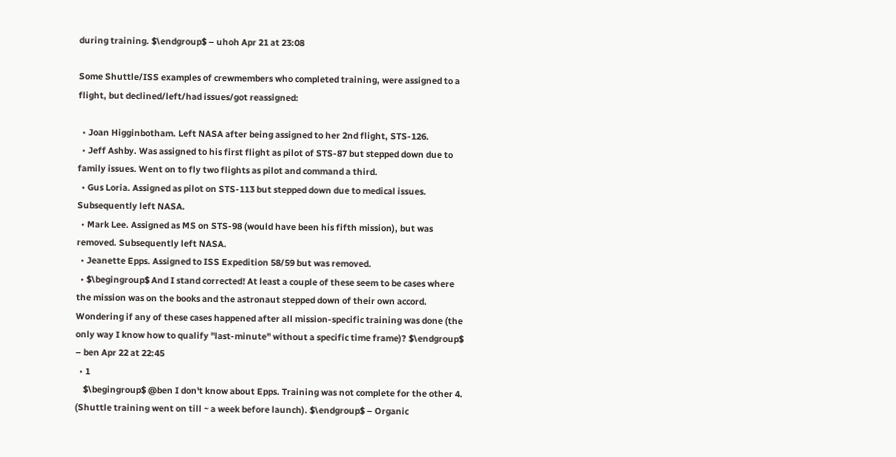during training. $\endgroup$ – uhoh Apr 21 at 23:08

Some Shuttle/ISS examples of crewmembers who completed training, were assigned to a flight, but declined/left/had issues/got reassigned:

  • Joan Higginbotham. Left NASA after being assigned to her 2nd flight, STS-126.
  • Jeff Ashby. Was assigned to his first flight as pilot of STS-87 but stepped down due to family issues. Went on to fly two flights as pilot and command a third.
  • Gus Loria. Assigned as pilot on STS-113 but stepped down due to medical issues. Subsequently left NASA.
  • Mark Lee. Assigned as MS on STS-98 (would have been his fifth mission), but was removed. Subsequently left NASA.
  • Jeanette Epps. Assigned to ISS Expedition 58/59 but was removed.
  • $\begingroup$ And I stand corrected! At least a couple of these seem to be cases where the mission was on the books and the astronaut stepped down of their own accord. Wondering if any of these cases happened after all mission-specific training was done (the only way I know how to qualify "last-minute" without a specific time frame)? $\endgroup$ – ben Apr 22 at 22:45
  • 1
    $\begingroup$ @ben I don't know about Epps. Training was not complete for the other 4. (Shuttle training went on till ~ a week before launch). $\endgroup$ – Organic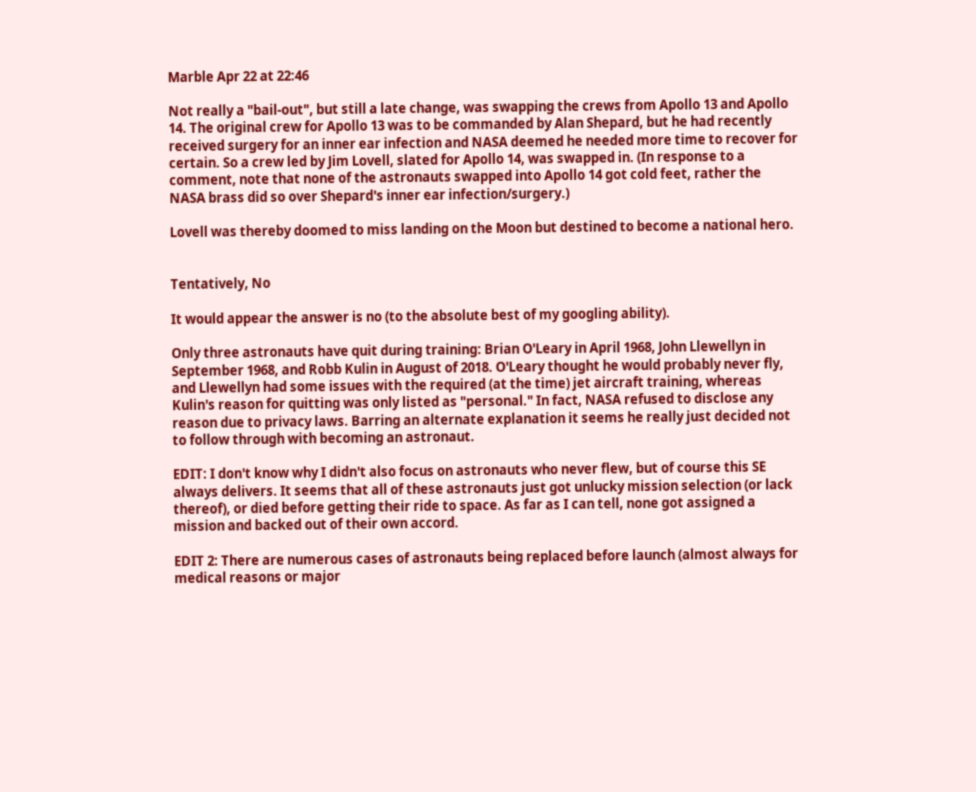Marble Apr 22 at 22:46

Not really a "bail-out", but still a late change, was swapping the crews from Apollo 13 and Apollo 14. The original crew for Apollo 13 was to be commanded by Alan Shepard, but he had recently received surgery for an inner ear infection and NASA deemed he needed more time to recover for certain. So a crew led by Jim Lovell, slated for Apollo 14, was swapped in. (In response to a comment, note that none of the astronauts swapped into Apollo 14 got cold feet, rather the NASA brass did so over Shepard's inner ear infection/surgery.)

Lovell was thereby doomed to miss landing on the Moon but destined to become a national hero.


Tentatively, No

It would appear the answer is no (to the absolute best of my googling ability).

Only three astronauts have quit during training: Brian O'Leary in April 1968, John Llewellyn in September 1968, and Robb Kulin in August of 2018. O'Leary thought he would probably never fly, and Llewellyn had some issues with the required (at the time) jet aircraft training, whereas Kulin's reason for quitting was only listed as "personal." In fact, NASA refused to disclose any reason due to privacy laws. Barring an alternate explanation it seems he really just decided not to follow through with becoming an astronaut.

EDIT: I don't know why I didn't also focus on astronauts who never flew, but of course this SE always delivers. It seems that all of these astronauts just got unlucky mission selection (or lack thereof), or died before getting their ride to space. As far as I can tell, none got assigned a mission and backed out of their own accord.

EDIT 2: There are numerous cases of astronauts being replaced before launch (almost always for medical reasons or major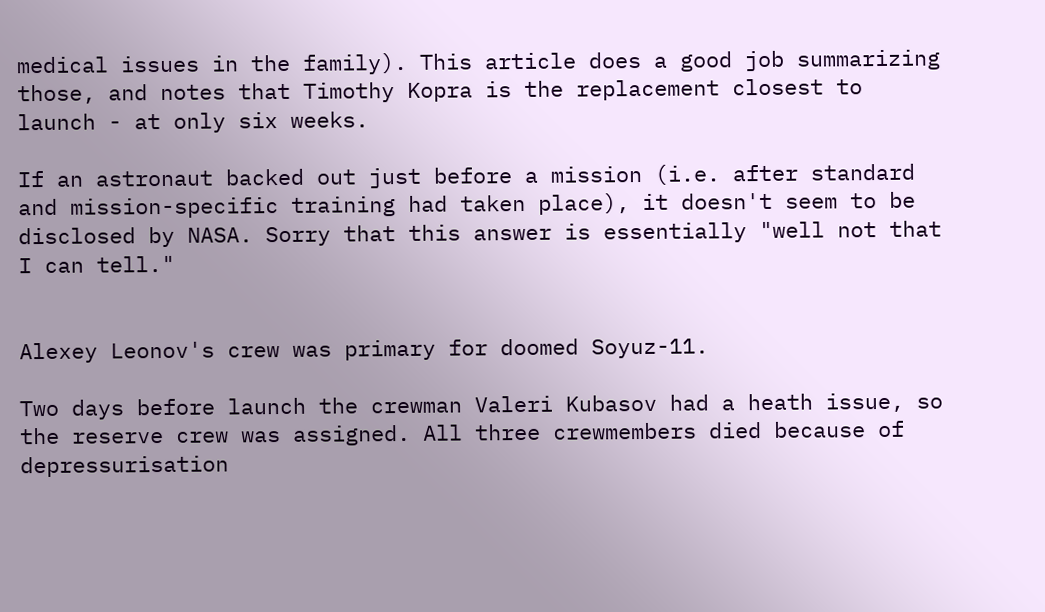medical issues in the family). This article does a good job summarizing those, and notes that Timothy Kopra is the replacement closest to launch - at only six weeks.

If an astronaut backed out just before a mission (i.e. after standard and mission-specific training had taken place), it doesn't seem to be disclosed by NASA. Sorry that this answer is essentially "well not that I can tell."


Alexey Leonov's crew was primary for doomed Soyuz-11.

Two days before launch the crewman Valeri Kubasov had a heath issue, so the reserve crew was assigned. All three crewmembers died because of depressurisation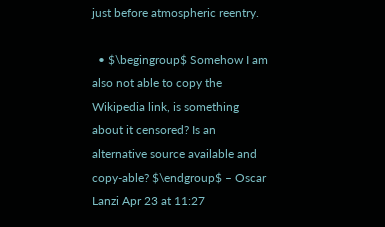just before atmospheric reentry.

  • $\begingroup$ Somehow I am also not able to copy the Wikipedia link, is something about it censored? Is an alternative source available and copy-able? $\endgroup$ – Oscar Lanzi Apr 23 at 11:27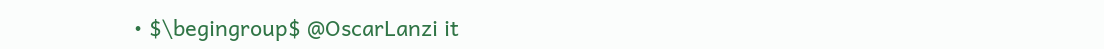• $\begingroup$ @OscarLanzi it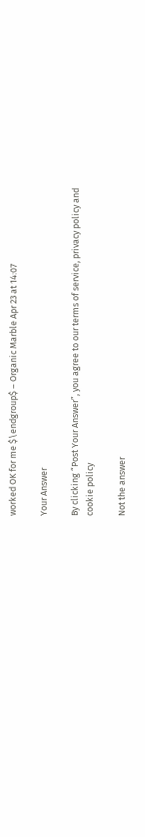worked OK for me $\endgroup$ – Organic Marble Apr 23 at 14:07

Your Answer

By clicking “Post Your Answer”, you agree to our terms of service, privacy policy and cookie policy

Not the answer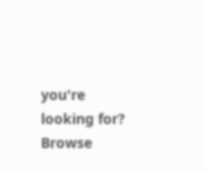you're looking for? Browse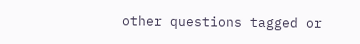other questions tagged or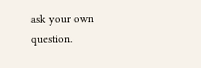ask your own question.